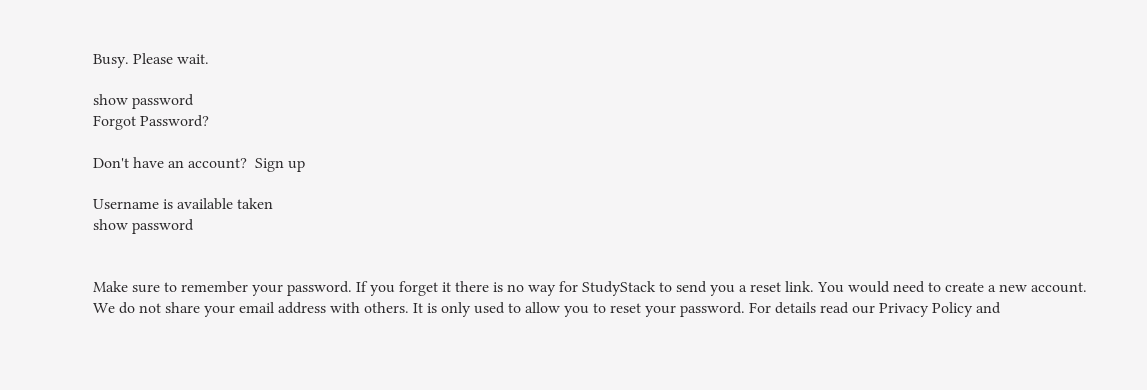Busy. Please wait.

show password
Forgot Password?

Don't have an account?  Sign up

Username is available taken
show password


Make sure to remember your password. If you forget it there is no way for StudyStack to send you a reset link. You would need to create a new account.
We do not share your email address with others. It is only used to allow you to reset your password. For details read our Privacy Policy and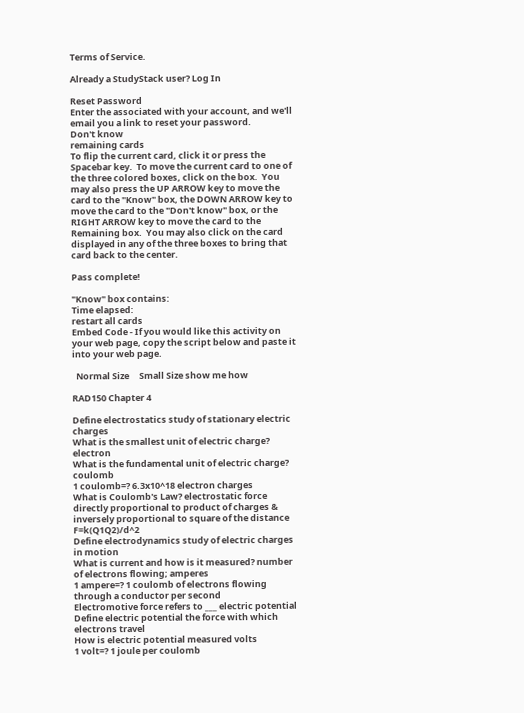Terms of Service.

Already a StudyStack user? Log In

Reset Password
Enter the associated with your account, and we'll email you a link to reset your password.
Don't know
remaining cards
To flip the current card, click it or press the Spacebar key.  To move the current card to one of the three colored boxes, click on the box.  You may also press the UP ARROW key to move the card to the "Know" box, the DOWN ARROW key to move the card to the "Don't know" box, or the RIGHT ARROW key to move the card to the Remaining box.  You may also click on the card displayed in any of the three boxes to bring that card back to the center.

Pass complete!

"Know" box contains:
Time elapsed:
restart all cards
Embed Code - If you would like this activity on your web page, copy the script below and paste it into your web page.

  Normal Size     Small Size show me how

RAD150 Chapter 4

Define electrostatics study of stationary electric charges
What is the smallest unit of electric charge? electron
What is the fundamental unit of electric charge? coulomb
1 coulomb=? 6.3x10^18 electron charges
What is Coulomb's Law? electrostatic force directly proportional to product of charges & inversely proportional to square of the distance F=k(Q1Q2)/d^2
Define electrodynamics study of electric charges in motion
What is current and how is it measured? number of electrons flowing; amperes
1 ampere=? 1 coulomb of electrons flowing through a conductor per second
Electromotive force refers to ___ electric potential
Define electric potential the force with which electrons travel
How is electric potential measured volts
1 volt=? 1 joule per coulomb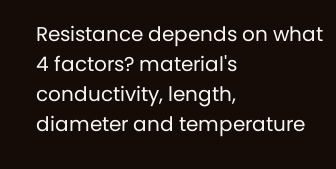Resistance depends on what 4 factors? material's conductivity, length, diameter and temperature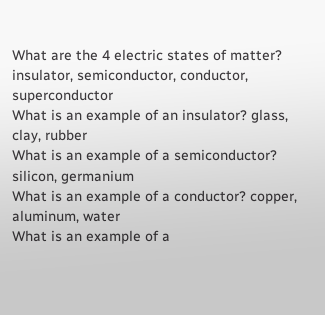What are the 4 electric states of matter? insulator, semiconductor, conductor, superconductor
What is an example of an insulator? glass, clay, rubber
What is an example of a semiconductor? silicon, germanium
What is an example of a conductor? copper, aluminum, water
What is an example of a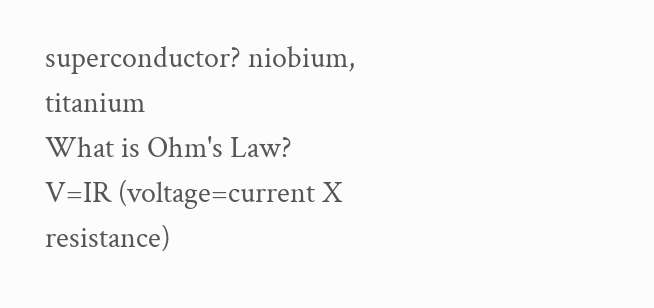superconductor? niobium, titanium
What is Ohm's Law? V=IR (voltage=current X resistance)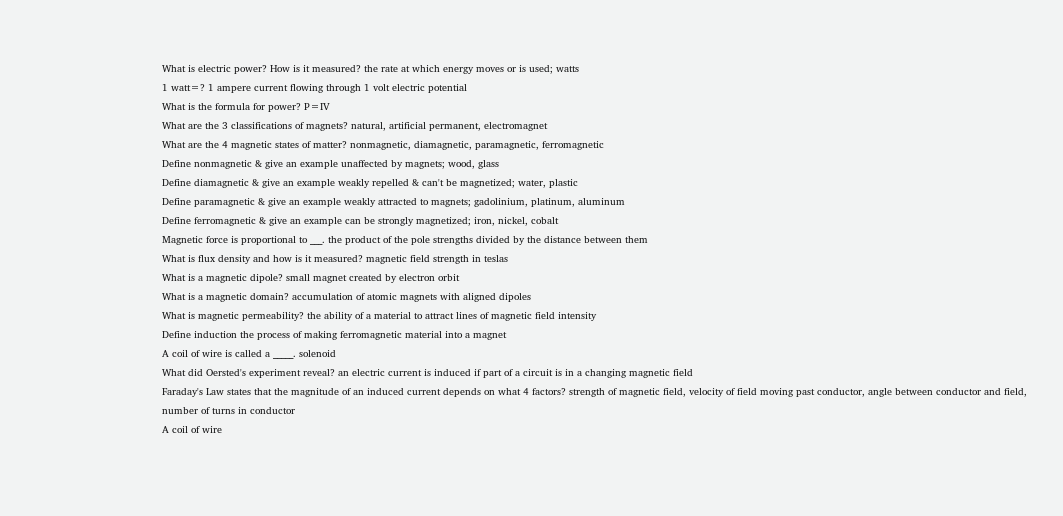What is electric power? How is it measured? the rate at which energy moves or is used; watts
1 watt=? 1 ampere current flowing through 1 volt electric potential
What is the formula for power? P=IV
What are the 3 classifications of magnets? natural, artificial permanent, electromagnet
What are the 4 magnetic states of matter? nonmagnetic, diamagnetic, paramagnetic, ferromagnetic
Define nonmagnetic & give an example unaffected by magnets; wood, glass
Define diamagnetic & give an example weakly repelled & can't be magnetized; water, plastic
Define paramagnetic & give an example weakly attracted to magnets; gadolinium, platinum, aluminum
Define ferromagnetic & give an example can be strongly magnetized; iron, nickel, cobalt
Magnetic force is proportional to ___. the product of the pole strengths divided by the distance between them
What is flux density and how is it measured? magnetic field strength in teslas
What is a magnetic dipole? small magnet created by electron orbit
What is a magnetic domain? accumulation of atomic magnets with aligned dipoles
What is magnetic permeability? the ability of a material to attract lines of magnetic field intensity
Define induction the process of making ferromagnetic material into a magnet
A coil of wire is called a _____. solenoid
What did Oersted's experiment reveal? an electric current is induced if part of a circuit is in a changing magnetic field
Faraday's Law states that the magnitude of an induced current depends on what 4 factors? strength of magnetic field, velocity of field moving past conductor, angle between conductor and field, number of turns in conductor
A coil of wire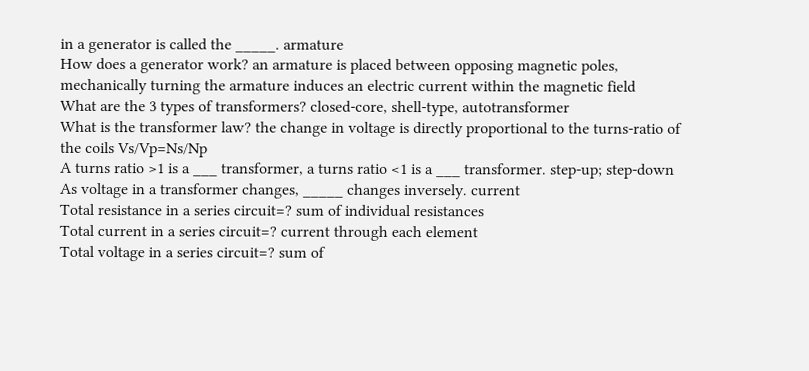in a generator is called the _____. armature
How does a generator work? an armature is placed between opposing magnetic poles, mechanically turning the armature induces an electric current within the magnetic field
What are the 3 types of transformers? closed-core, shell-type, autotransformer
What is the transformer law? the change in voltage is directly proportional to the turns-ratio of the coils Vs/Vp=Ns/Np
A turns ratio >1 is a ___ transformer, a turns ratio <1 is a ___ transformer. step-up; step-down
As voltage in a transformer changes, _____ changes inversely. current
Total resistance in a series circuit=? sum of individual resistances
Total current in a series circuit=? current through each element
Total voltage in a series circuit=? sum of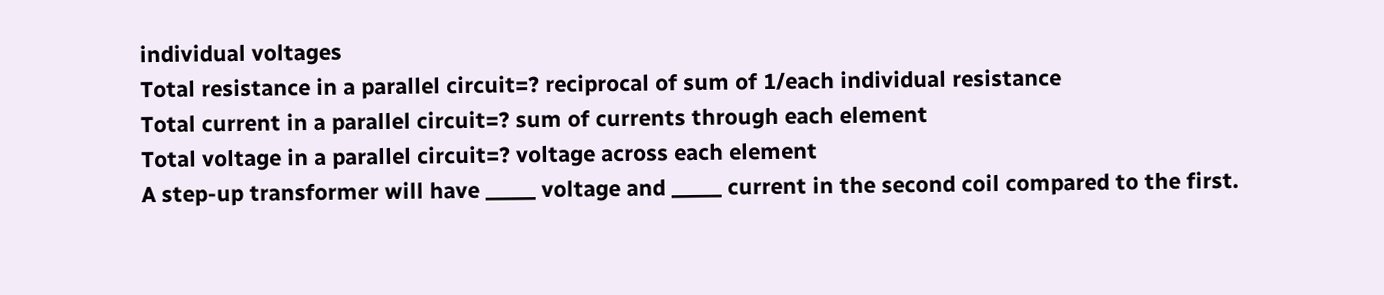individual voltages
Total resistance in a parallel circuit=? reciprocal of sum of 1/each individual resistance
Total current in a parallel circuit=? sum of currents through each element
Total voltage in a parallel circuit=? voltage across each element
A step-up transformer will have _____ voltage and _____ current in the second coil compared to the first.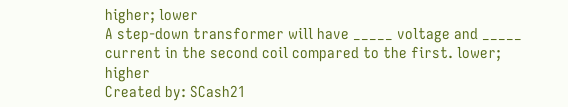higher; lower
A step-down transformer will have _____ voltage and _____ current in the second coil compared to the first. lower; higher
Created by: SCash21